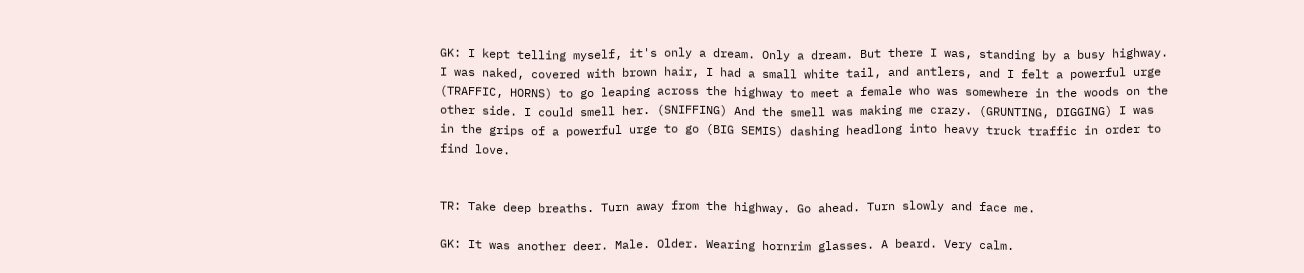GK: I kept telling myself, it's only a dream. Only a dream. But there I was, standing by a busy highway. I was naked, covered with brown hair, I had a small white tail, and antlers, and I felt a powerful urge (TRAFFIC, HORNS) to go leaping across the highway to meet a female who was somewhere in the woods on the other side. I could smell her. (SNIFFING) And the smell was making me crazy. (GRUNTING, DIGGING) I was in the grips of a powerful urge to go (BIG SEMIS) dashing headlong into heavy truck traffic in order to find love.


TR: Take deep breaths. Turn away from the highway. Go ahead. Turn slowly and face me.

GK: It was another deer. Male. Older. Wearing hornrim glasses. A beard. Very calm.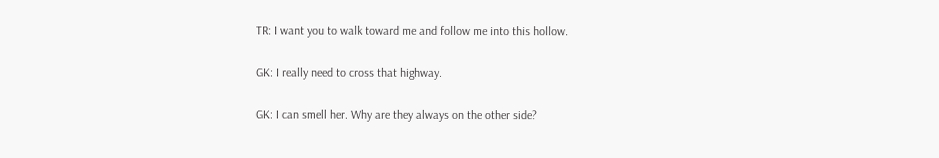TR: I want you to walk toward me and follow me into this hollow.

GK: I really need to cross that highway.

GK: I can smell her. Why are they always on the other side?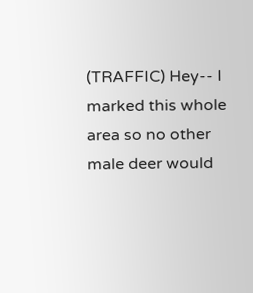(TRAFFIC) Hey-- I marked this whole area so no other male deer would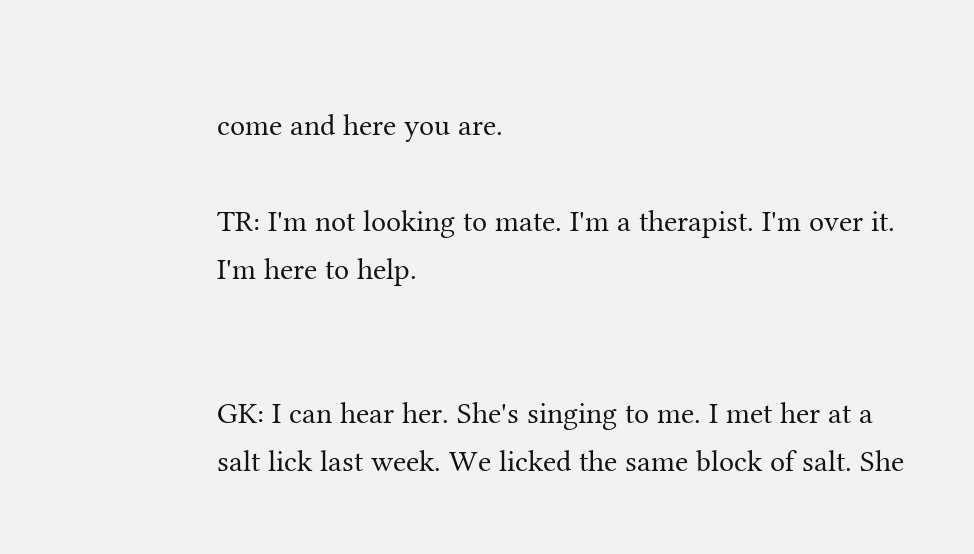come and here you are.

TR: I'm not looking to mate. I'm a therapist. I'm over it. I'm here to help.


GK: I can hear her. She's singing to me. I met her at a salt lick last week. We licked the same block of salt. She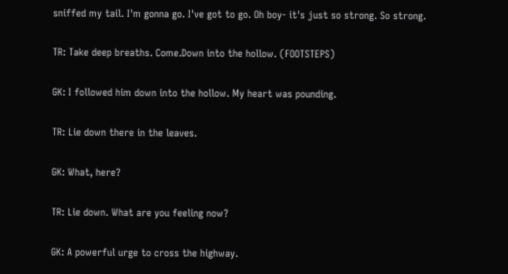sniffed my tail. I'm gonna go. I've got to go. Oh boy- it's just so strong. So strong.

TR: Take deep breaths. Come.Down into the hollow. (FOOTSTEPS)

GK: I followed him down into the hollow. My heart was pounding.

TR: Lie down there in the leaves.

GK: What, here?

TR: Lie down. What are you feeling now?

GK: A powerful urge to cross the highway.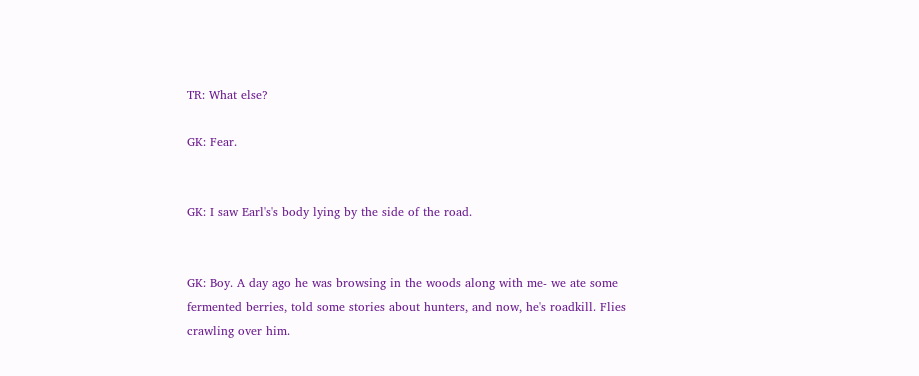TR: What else?

GK: Fear.


GK: I saw Earl's's body lying by the side of the road.


GK: Boy. A day ago he was browsing in the woods along with me- we ate some fermented berries, told some stories about hunters, and now, he's roadkill. Flies crawling over him.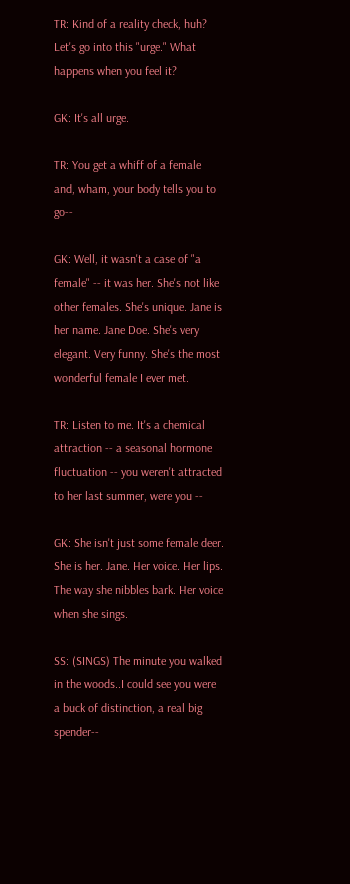TR: Kind of a reality check, huh? Let's go into this "urge." What happens when you feel it?

GK: It's all urge.

TR: You get a whiff of a female and, wham, your body tells you to go--

GK: Well, it wasn't a case of "a female" -- it was her. She's not like other females. She's unique. Jane is her name. Jane Doe. She's very elegant. Very funny. She's the most wonderful female I ever met.

TR: Listen to me. It's a chemical attraction -- a seasonal hormone fluctuation -- you weren't attracted to her last summer, were you --

GK: She isn't just some female deer. She is her. Jane. Her voice. Her lips. The way she nibbles bark. Her voice when she sings.

SS: (SINGS) The minute you walked in the woods..I could see you were a buck of distinction, a real big spender--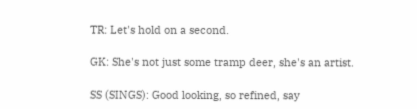TR: Let's hold on a second.

GK: She's not just some tramp deer, she's an artist.

SS (SINGS): Good looking, so refined, say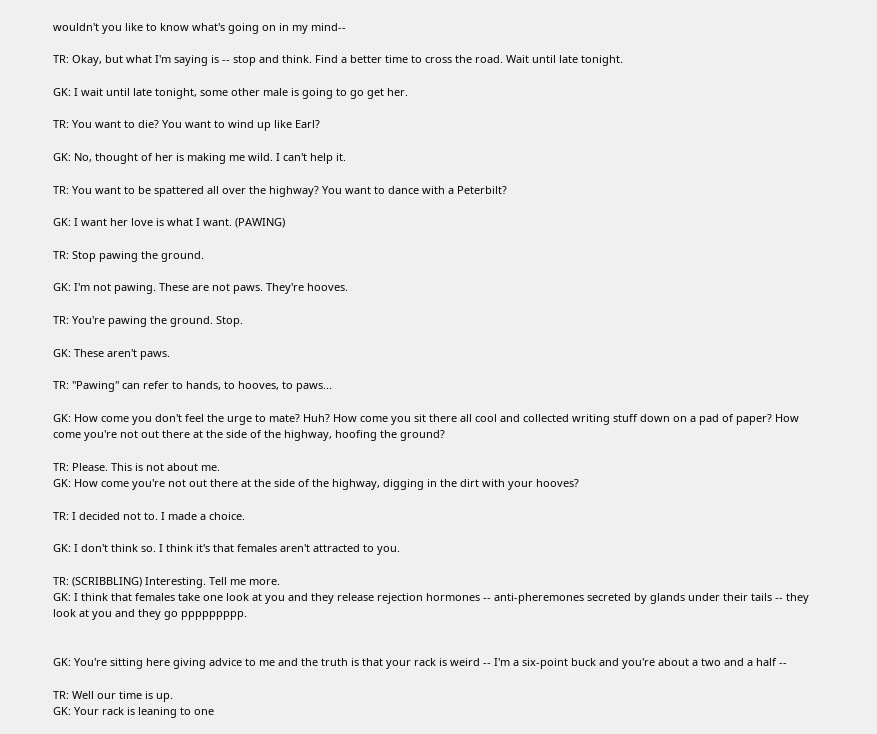wouldn't you like to know what's going on in my mind--

TR: Okay, but what I'm saying is -- stop and think. Find a better time to cross the road. Wait until late tonight.

GK: I wait until late tonight, some other male is going to go get her.

TR: You want to die? You want to wind up like Earl?

GK: No, thought of her is making me wild. I can't help it.

TR: You want to be spattered all over the highway? You want to dance with a Peterbilt?

GK: I want her love is what I want. (PAWING)

TR: Stop pawing the ground.

GK: I'm not pawing. These are not paws. They're hooves.

TR: You're pawing the ground. Stop.

GK: These aren't paws.

TR: "Pawing" can refer to hands, to hooves, to paws...

GK: How come you don't feel the urge to mate? Huh? How come you sit there all cool and collected writing stuff down on a pad of paper? How come you're not out there at the side of the highway, hoofing the ground?

TR: Please. This is not about me.
GK: How come you're not out there at the side of the highway, digging in the dirt with your hooves?

TR: I decided not to. I made a choice.

GK: I don't think so. I think it's that females aren't attracted to you.

TR: (SCRIBBLING) Interesting. Tell me more.
GK: I think that females take one look at you and they release rejection hormones -- anti-pheremones secreted by glands under their tails -- they look at you and they go ppppppppp.


GK: You're sitting here giving advice to me and the truth is that your rack is weird -- I'm a six-point buck and you're about a two and a half --

TR: Well our time is up.
GK: Your rack is leaning to one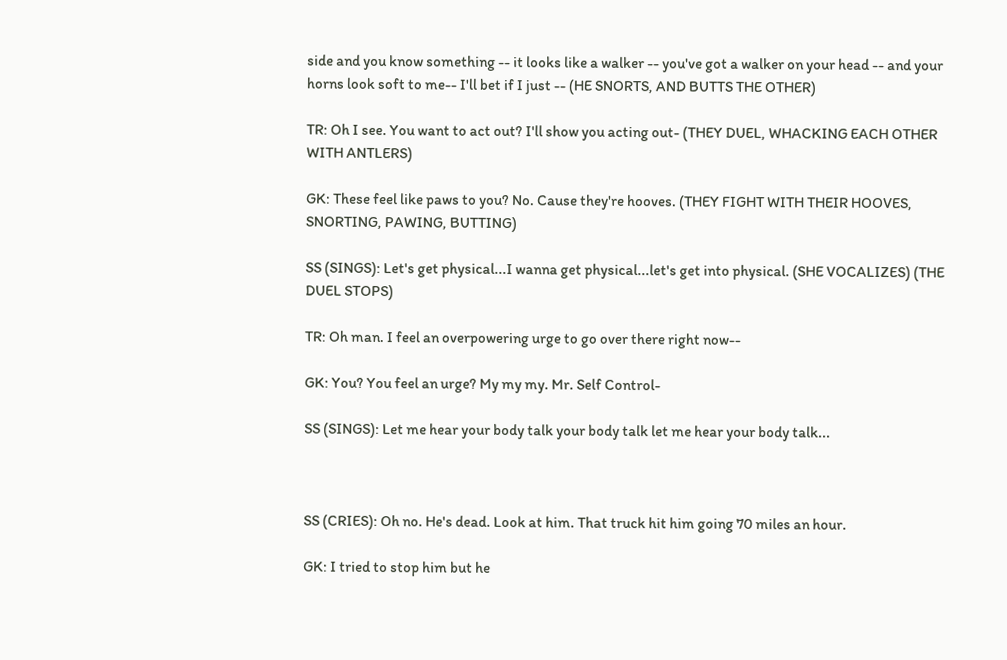side and you know something -- it looks like a walker -- you've got a walker on your head -- and your horns look soft to me-- I'll bet if I just -- (HE SNORTS, AND BUTTS THE OTHER)

TR: Oh I see. You want to act out? I'll show you acting out- (THEY DUEL, WHACKING EACH OTHER WITH ANTLERS)

GK: These feel like paws to you? No. Cause they're hooves. (THEY FIGHT WITH THEIR HOOVES, SNORTING, PAWING, BUTTING)

SS (SINGS): Let's get physical...I wanna get physical...let's get into physical. (SHE VOCALIZES) (THE DUEL STOPS)

TR: Oh man. I feel an overpowering urge to go over there right now--

GK: You? You feel an urge? My my my. Mr. Self Control-

SS (SINGS): Let me hear your body talk your body talk let me hear your body talk...



SS (CRIES): Oh no. He's dead. Look at him. That truck hit him going 70 miles an hour.

GK: I tried to stop him but he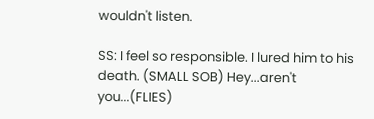wouldn't listen.

SS: I feel so responsible. I lured him to his death. (SMALL SOB) Hey...aren't you...(FLIES)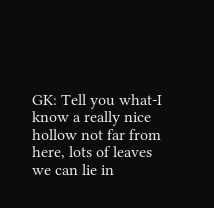GK: Tell you what-I know a really nice hollow not far from here, lots of leaves we can lie in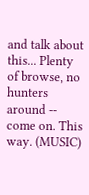and talk about this... Plenty of browse, no hunters around -- come on. This way. (MUSIC)